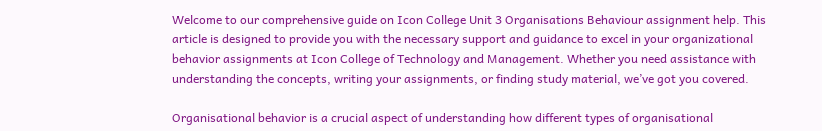Welcome to our comprehensive guide on Icon College Unit 3 Organisations Behaviour assignment help. This article is designed to provide you with the necessary support and guidance to excel in your organizational behavior assignments at Icon College of Technology and Management. Whether you need assistance with understanding the concepts, writing your assignments, or finding study material, we’ve got you covered.

Organisational behavior is a crucial aspect of understanding how different types of organisational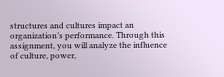structures and cultures impact an organization’s performance. Through this assignment, you will analyze the influence of culture, power,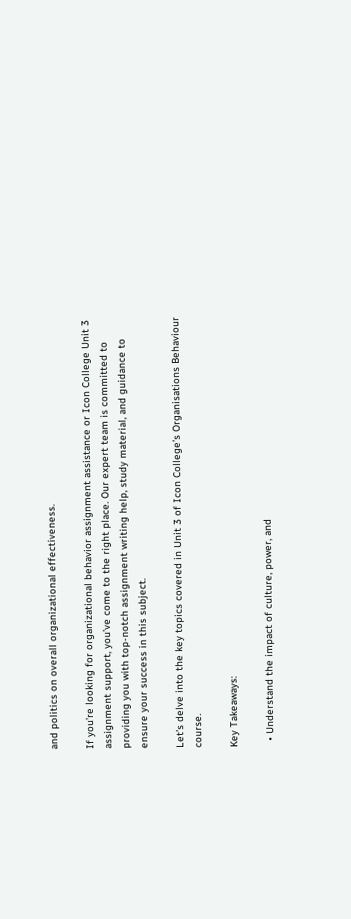and politics on overall organizational effectiveness.

If you’re looking for organizational behavior assignment assistance or Icon College Unit 3 assignment support, you’ve come to the right place. Our expert team is committed to providing you with top-notch assignment writing help, study material, and guidance to ensure your success in this subject.

Let’s delve into the key topics covered in Unit 3 of Icon College’s Organisations Behaviour course.

Key Takeaways:

  • Understand the impact of culture, power, and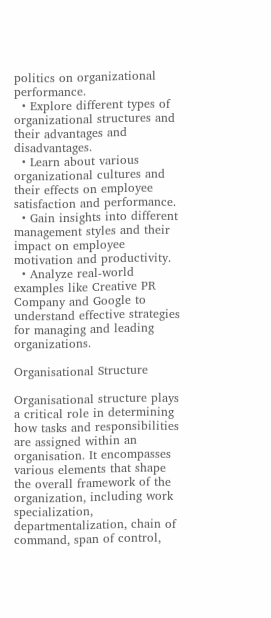politics on organizational performance.
  • Explore different types of organizational structures and their advantages and disadvantages.
  • Learn about various organizational cultures and their effects on employee satisfaction and performance.
  • Gain insights into different management styles and their impact on employee motivation and productivity.
  • Analyze real-world examples like Creative PR Company and Google to understand effective strategies for managing and leading organizations.

Organisational Structure

Organisational structure plays a critical role in determining how tasks and responsibilities are assigned within an organisation. It encompasses various elements that shape the overall framework of the organization, including work specialization, departmentalization, chain of command, span of control,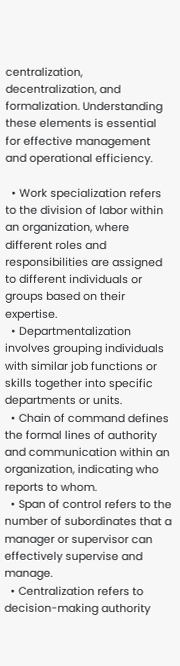centralization, decentralization, and formalization. Understanding these elements is essential for effective management and operational efficiency.

  • Work specialization refers to the division of labor within an organization, where different roles and responsibilities are assigned to different individuals or groups based on their expertise.
  • Departmentalization involves grouping individuals with similar job functions or skills together into specific departments or units.
  • Chain of command defines the formal lines of authority and communication within an organization, indicating who reports to whom.
  • Span of control refers to the number of subordinates that a manager or supervisor can effectively supervise and manage.
  • Centralization refers to decision-making authority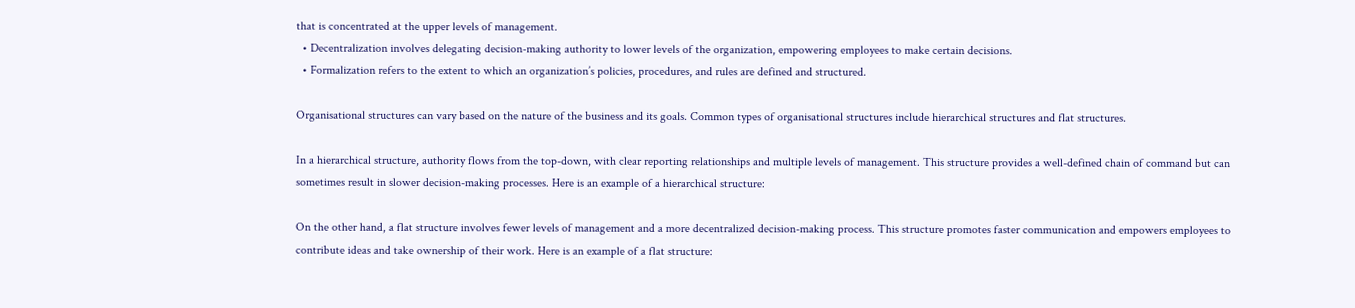that is concentrated at the upper levels of management.
  • Decentralization involves delegating decision-making authority to lower levels of the organization, empowering employees to make certain decisions.
  • Formalization refers to the extent to which an organization’s policies, procedures, and rules are defined and structured.

Organisational structures can vary based on the nature of the business and its goals. Common types of organisational structures include hierarchical structures and flat structures.

In a hierarchical structure, authority flows from the top-down, with clear reporting relationships and multiple levels of management. This structure provides a well-defined chain of command but can sometimes result in slower decision-making processes. Here is an example of a hierarchical structure:

On the other hand, a flat structure involves fewer levels of management and a more decentralized decision-making process. This structure promotes faster communication and empowers employees to contribute ideas and take ownership of their work. Here is an example of a flat structure: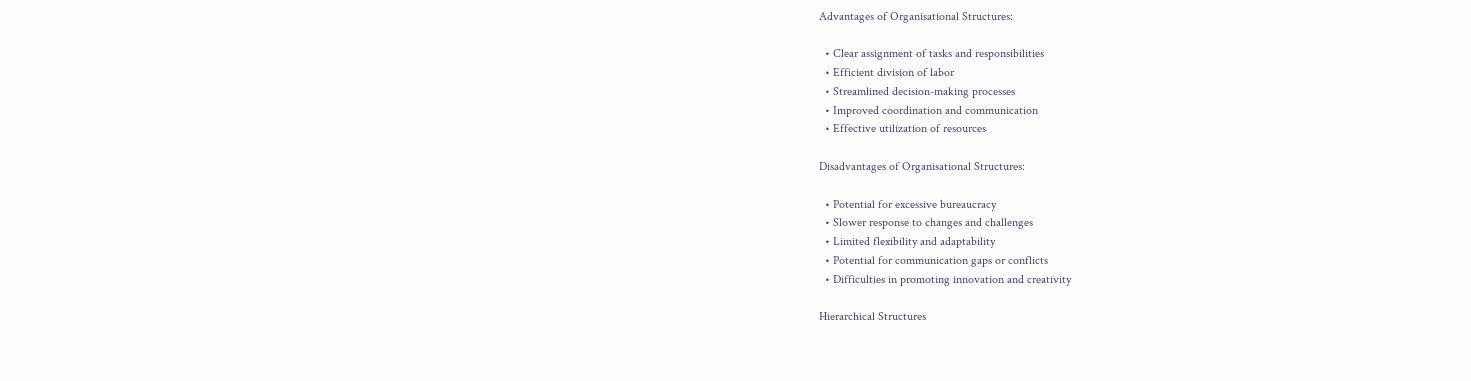Advantages of Organisational Structures:

  • Clear assignment of tasks and responsibilities
  • Efficient division of labor
  • Streamlined decision-making processes
  • Improved coordination and communication
  • Effective utilization of resources

Disadvantages of Organisational Structures:

  • Potential for excessive bureaucracy
  • Slower response to changes and challenges
  • Limited flexibility and adaptability
  • Potential for communication gaps or conflicts
  • Difficulties in promoting innovation and creativity

Hierarchical Structures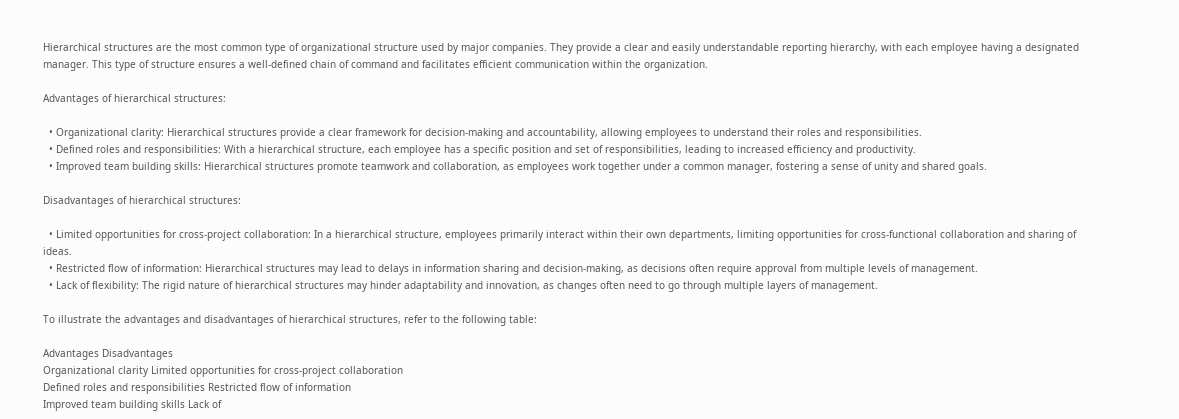Hierarchical structures are the most common type of organizational structure used by major companies. They provide a clear and easily understandable reporting hierarchy, with each employee having a designated manager. This type of structure ensures a well-defined chain of command and facilitates efficient communication within the organization.

Advantages of hierarchical structures:

  • Organizational clarity: Hierarchical structures provide a clear framework for decision-making and accountability, allowing employees to understand their roles and responsibilities.
  • Defined roles and responsibilities: With a hierarchical structure, each employee has a specific position and set of responsibilities, leading to increased efficiency and productivity.
  • Improved team building skills: Hierarchical structures promote teamwork and collaboration, as employees work together under a common manager, fostering a sense of unity and shared goals.

Disadvantages of hierarchical structures:

  • Limited opportunities for cross-project collaboration: In a hierarchical structure, employees primarily interact within their own departments, limiting opportunities for cross-functional collaboration and sharing of ideas.
  • Restricted flow of information: Hierarchical structures may lead to delays in information sharing and decision-making, as decisions often require approval from multiple levels of management.
  • Lack of flexibility: The rigid nature of hierarchical structures may hinder adaptability and innovation, as changes often need to go through multiple layers of management.

To illustrate the advantages and disadvantages of hierarchical structures, refer to the following table:

Advantages Disadvantages
Organizational clarity Limited opportunities for cross-project collaboration
Defined roles and responsibilities Restricted flow of information
Improved team building skills Lack of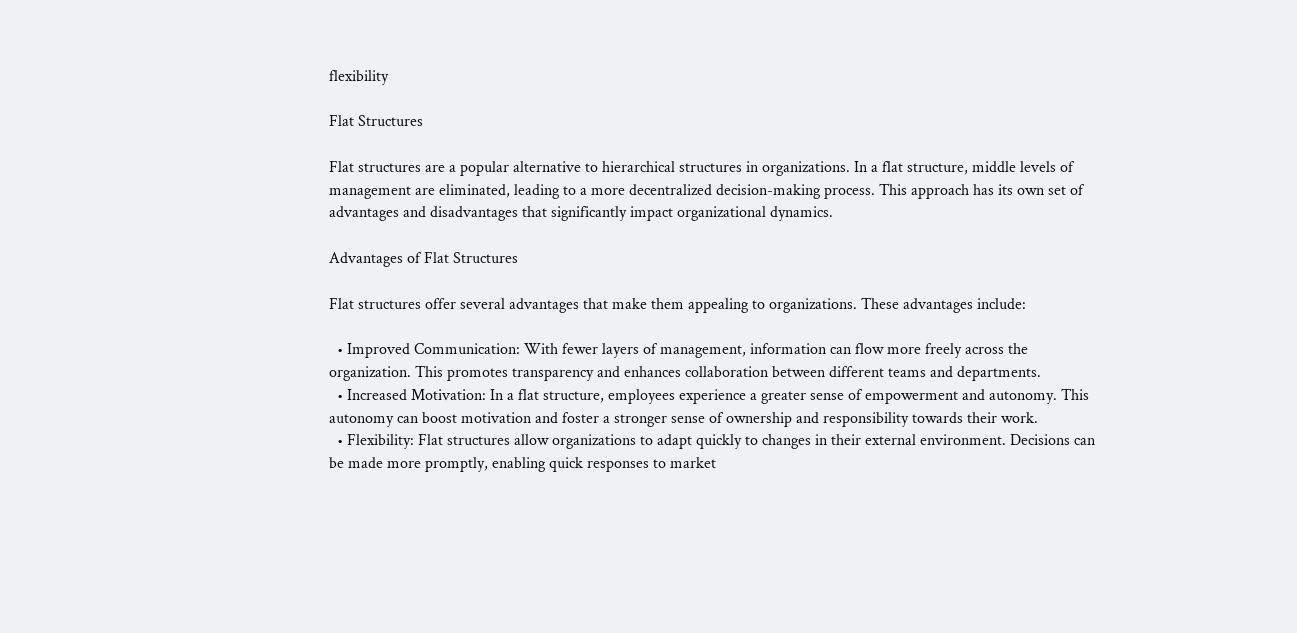flexibility

Flat Structures

Flat structures are a popular alternative to hierarchical structures in organizations. In a flat structure, middle levels of management are eliminated, leading to a more decentralized decision-making process. This approach has its own set of advantages and disadvantages that significantly impact organizational dynamics.

Advantages of Flat Structures

Flat structures offer several advantages that make them appealing to organizations. These advantages include:

  • Improved Communication: With fewer layers of management, information can flow more freely across the organization. This promotes transparency and enhances collaboration between different teams and departments.
  • Increased Motivation: In a flat structure, employees experience a greater sense of empowerment and autonomy. This autonomy can boost motivation and foster a stronger sense of ownership and responsibility towards their work.
  • Flexibility: Flat structures allow organizations to adapt quickly to changes in their external environment. Decisions can be made more promptly, enabling quick responses to market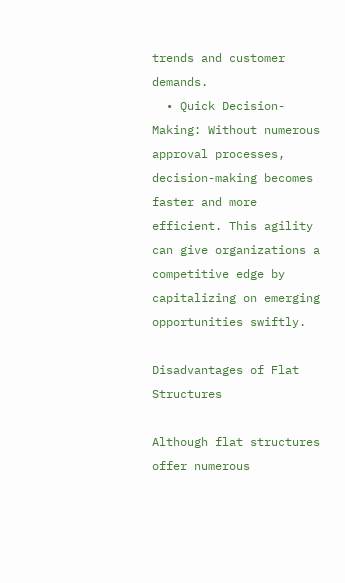trends and customer demands.
  • Quick Decision-Making: Without numerous approval processes, decision-making becomes faster and more efficient. This agility can give organizations a competitive edge by capitalizing on emerging opportunities swiftly.

Disadvantages of Flat Structures

Although flat structures offer numerous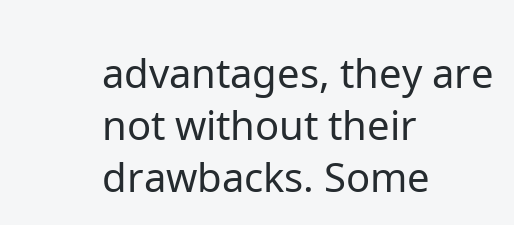advantages, they are not without their drawbacks. Some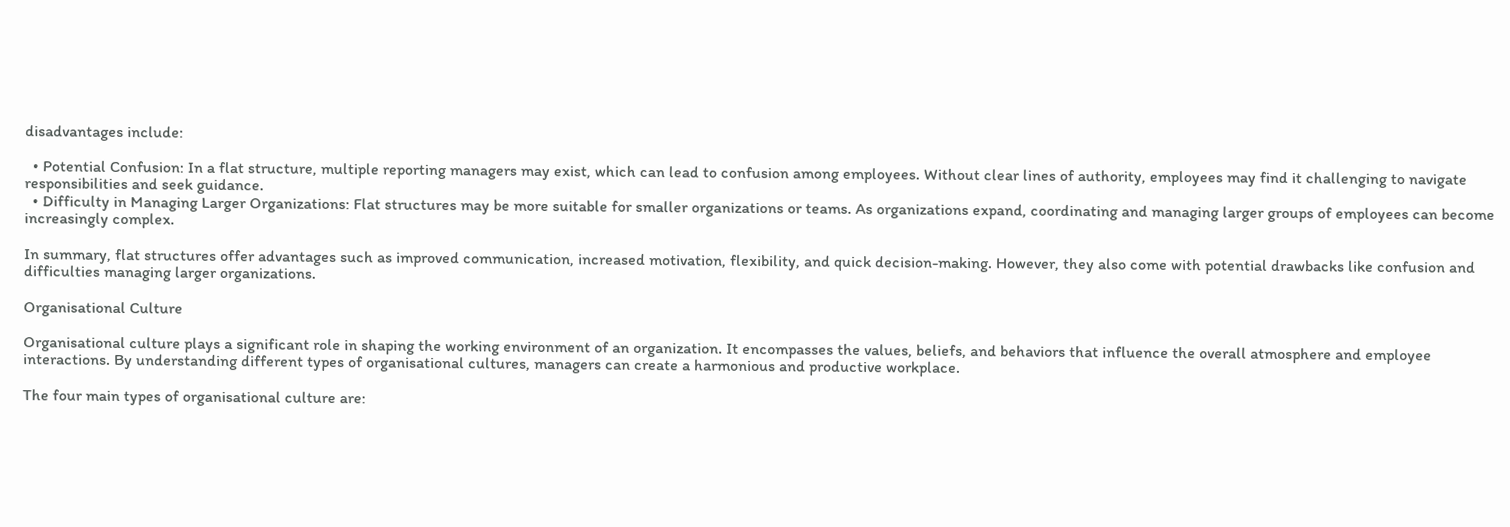disadvantages include:

  • Potential Confusion: In a flat structure, multiple reporting managers may exist, which can lead to confusion among employees. Without clear lines of authority, employees may find it challenging to navigate responsibilities and seek guidance.
  • Difficulty in Managing Larger Organizations: Flat structures may be more suitable for smaller organizations or teams. As organizations expand, coordinating and managing larger groups of employees can become increasingly complex.

In summary, flat structures offer advantages such as improved communication, increased motivation, flexibility, and quick decision-making. However, they also come with potential drawbacks like confusion and difficulties managing larger organizations.

Organisational Culture

Organisational culture plays a significant role in shaping the working environment of an organization. It encompasses the values, beliefs, and behaviors that influence the overall atmosphere and employee interactions. By understanding different types of organisational cultures, managers can create a harmonious and productive workplace.

The four main types of organisational culture are: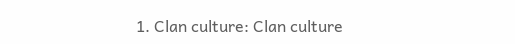1. Clan culture: Clan culture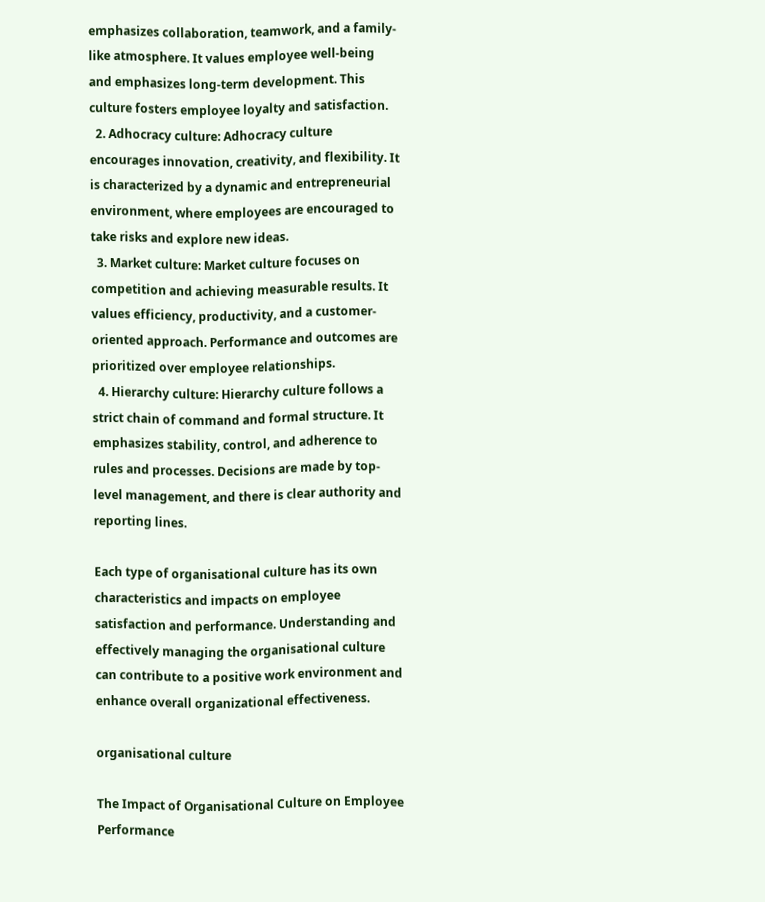emphasizes collaboration, teamwork, and a family-like atmosphere. It values employee well-being and emphasizes long-term development. This culture fosters employee loyalty and satisfaction.
  2. Adhocracy culture: Adhocracy culture encourages innovation, creativity, and flexibility. It is characterized by a dynamic and entrepreneurial environment, where employees are encouraged to take risks and explore new ideas.
  3. Market culture: Market culture focuses on competition and achieving measurable results. It values efficiency, productivity, and a customer-oriented approach. Performance and outcomes are prioritized over employee relationships.
  4. Hierarchy culture: Hierarchy culture follows a strict chain of command and formal structure. It emphasizes stability, control, and adherence to rules and processes. Decisions are made by top-level management, and there is clear authority and reporting lines.

Each type of organisational culture has its own characteristics and impacts on employee satisfaction and performance. Understanding and effectively managing the organisational culture can contribute to a positive work environment and enhance overall organizational effectiveness.

organisational culture

The Impact of Organisational Culture on Employee Performance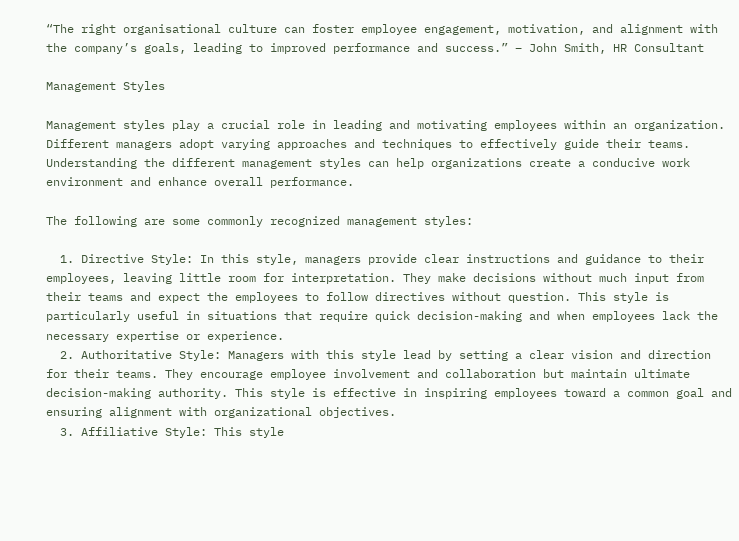“The right organisational culture can foster employee engagement, motivation, and alignment with the company’s goals, leading to improved performance and success.” – John Smith, HR Consultant

Management Styles

Management styles play a crucial role in leading and motivating employees within an organization. Different managers adopt varying approaches and techniques to effectively guide their teams. Understanding the different management styles can help organizations create a conducive work environment and enhance overall performance.

The following are some commonly recognized management styles:

  1. Directive Style: In this style, managers provide clear instructions and guidance to their employees, leaving little room for interpretation. They make decisions without much input from their teams and expect the employees to follow directives without question. This style is particularly useful in situations that require quick decision-making and when employees lack the necessary expertise or experience.
  2. Authoritative Style: Managers with this style lead by setting a clear vision and direction for their teams. They encourage employee involvement and collaboration but maintain ultimate decision-making authority. This style is effective in inspiring employees toward a common goal and ensuring alignment with organizational objectives.
  3. Affiliative Style: This style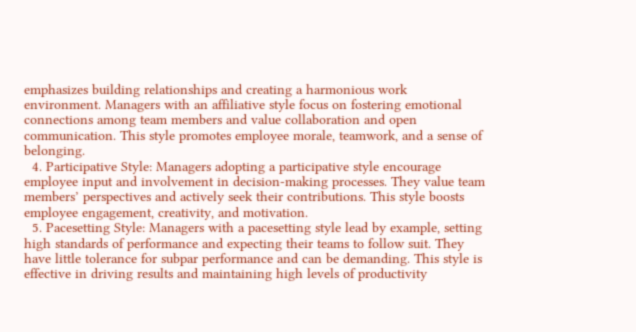emphasizes building relationships and creating a harmonious work environment. Managers with an affiliative style focus on fostering emotional connections among team members and value collaboration and open communication. This style promotes employee morale, teamwork, and a sense of belonging.
  4. Participative Style: Managers adopting a participative style encourage employee input and involvement in decision-making processes. They value team members’ perspectives and actively seek their contributions. This style boosts employee engagement, creativity, and motivation.
  5. Pacesetting Style: Managers with a pacesetting style lead by example, setting high standards of performance and expecting their teams to follow suit. They have little tolerance for subpar performance and can be demanding. This style is effective in driving results and maintaining high levels of productivity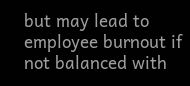but may lead to employee burnout if not balanced with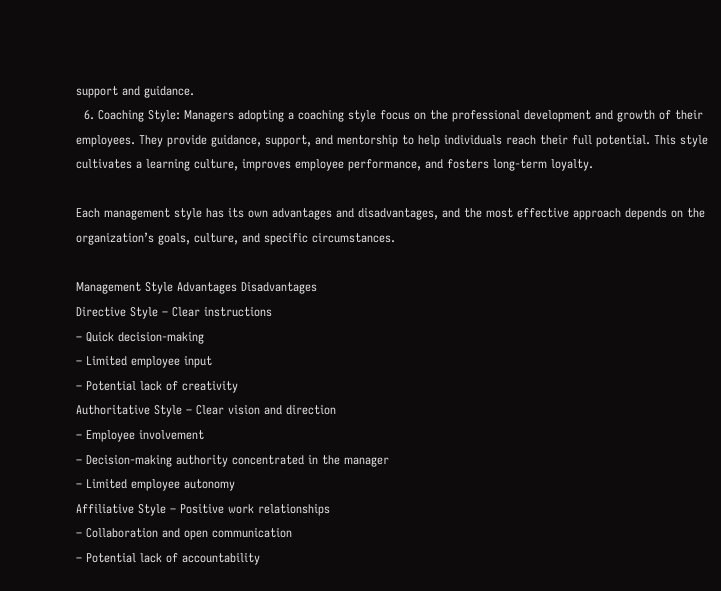support and guidance.
  6. Coaching Style: Managers adopting a coaching style focus on the professional development and growth of their employees. They provide guidance, support, and mentorship to help individuals reach their full potential. This style cultivates a learning culture, improves employee performance, and fosters long-term loyalty.

Each management style has its own advantages and disadvantages, and the most effective approach depends on the organization’s goals, culture, and specific circumstances.

Management Style Advantages Disadvantages
Directive Style – Clear instructions
– Quick decision-making
– Limited employee input
– Potential lack of creativity
Authoritative Style – Clear vision and direction
– Employee involvement
– Decision-making authority concentrated in the manager
– Limited employee autonomy
Affiliative Style – Positive work relationships
– Collaboration and open communication
– Potential lack of accountability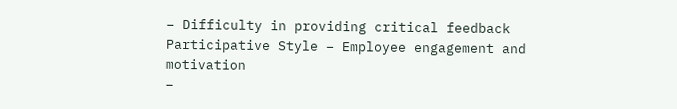– Difficulty in providing critical feedback
Participative Style – Employee engagement and motivation
–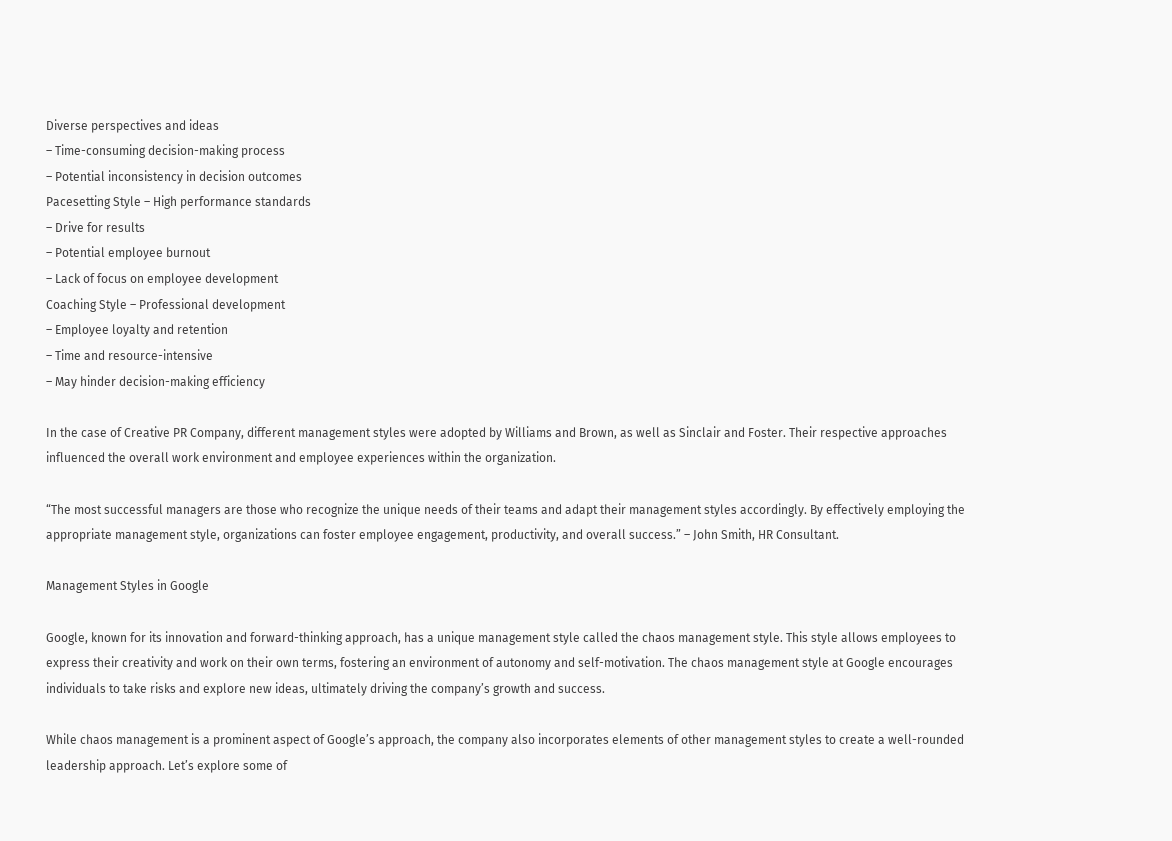Diverse perspectives and ideas
– Time-consuming decision-making process
– Potential inconsistency in decision outcomes
Pacesetting Style – High performance standards
– Drive for results
– Potential employee burnout
– Lack of focus on employee development
Coaching Style – Professional development
– Employee loyalty and retention
– Time and resource-intensive
– May hinder decision-making efficiency

In the case of Creative PR Company, different management styles were adopted by Williams and Brown, as well as Sinclair and Foster. Their respective approaches influenced the overall work environment and employee experiences within the organization.

“The most successful managers are those who recognize the unique needs of their teams and adapt their management styles accordingly. By effectively employing the appropriate management style, organizations can foster employee engagement, productivity, and overall success.” – John Smith, HR Consultant.

Management Styles in Google

Google, known for its innovation and forward-thinking approach, has a unique management style called the chaos management style. This style allows employees to express their creativity and work on their own terms, fostering an environment of autonomy and self-motivation. The chaos management style at Google encourages individuals to take risks and explore new ideas, ultimately driving the company’s growth and success.

While chaos management is a prominent aspect of Google’s approach, the company also incorporates elements of other management styles to create a well-rounded leadership approach. Let’s explore some of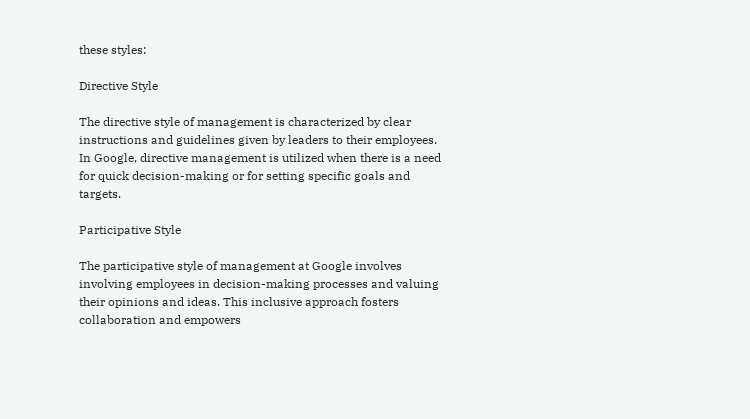these styles:

Directive Style

The directive style of management is characterized by clear instructions and guidelines given by leaders to their employees. In Google, directive management is utilized when there is a need for quick decision-making or for setting specific goals and targets.

Participative Style

The participative style of management at Google involves involving employees in decision-making processes and valuing their opinions and ideas. This inclusive approach fosters collaboration and empowers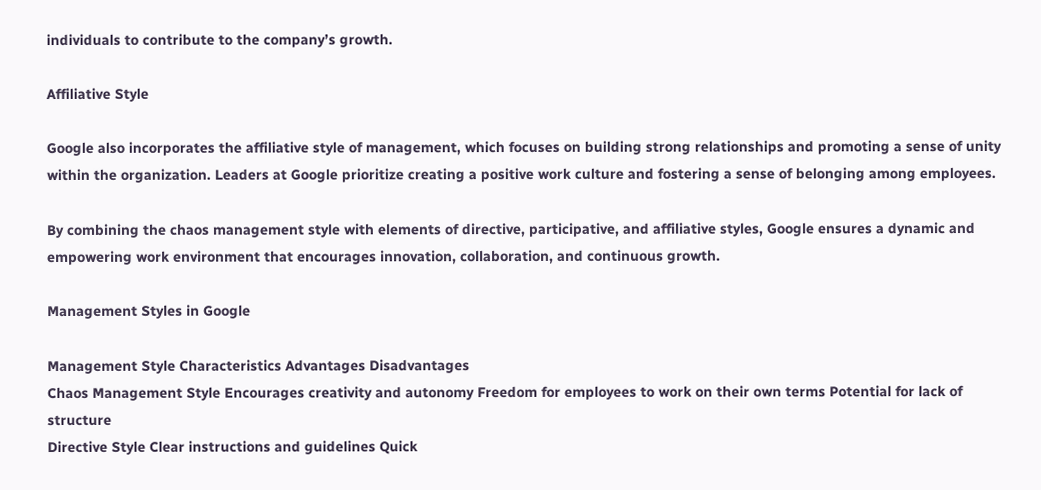individuals to contribute to the company’s growth.

Affiliative Style

Google also incorporates the affiliative style of management, which focuses on building strong relationships and promoting a sense of unity within the organization. Leaders at Google prioritize creating a positive work culture and fostering a sense of belonging among employees.

By combining the chaos management style with elements of directive, participative, and affiliative styles, Google ensures a dynamic and empowering work environment that encourages innovation, collaboration, and continuous growth.

Management Styles in Google

Management Style Characteristics Advantages Disadvantages
Chaos Management Style Encourages creativity and autonomy Freedom for employees to work on their own terms Potential for lack of structure
Directive Style Clear instructions and guidelines Quick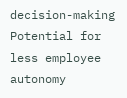decision-making Potential for less employee autonomy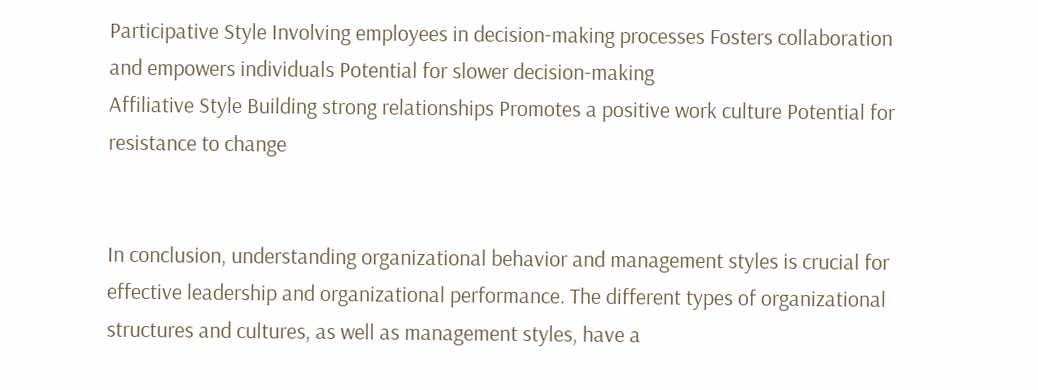Participative Style Involving employees in decision-making processes Fosters collaboration and empowers individuals Potential for slower decision-making
Affiliative Style Building strong relationships Promotes a positive work culture Potential for resistance to change


In conclusion, understanding organizational behavior and management styles is crucial for effective leadership and organizational performance. The different types of organizational structures and cultures, as well as management styles, have a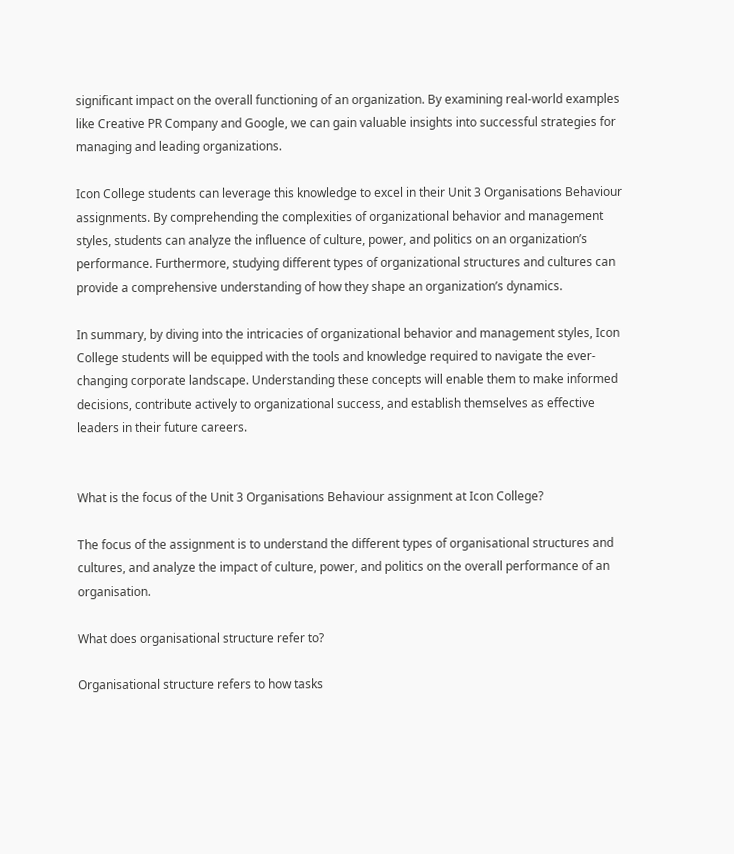significant impact on the overall functioning of an organization. By examining real-world examples like Creative PR Company and Google, we can gain valuable insights into successful strategies for managing and leading organizations.

Icon College students can leverage this knowledge to excel in their Unit 3 Organisations Behaviour assignments. By comprehending the complexities of organizational behavior and management styles, students can analyze the influence of culture, power, and politics on an organization’s performance. Furthermore, studying different types of organizational structures and cultures can provide a comprehensive understanding of how they shape an organization’s dynamics.

In summary, by diving into the intricacies of organizational behavior and management styles, Icon College students will be equipped with the tools and knowledge required to navigate the ever-changing corporate landscape. Understanding these concepts will enable them to make informed decisions, contribute actively to organizational success, and establish themselves as effective leaders in their future careers.


What is the focus of the Unit 3 Organisations Behaviour assignment at Icon College?

The focus of the assignment is to understand the different types of organisational structures and cultures, and analyze the impact of culture, power, and politics on the overall performance of an organisation.

What does organisational structure refer to?

Organisational structure refers to how tasks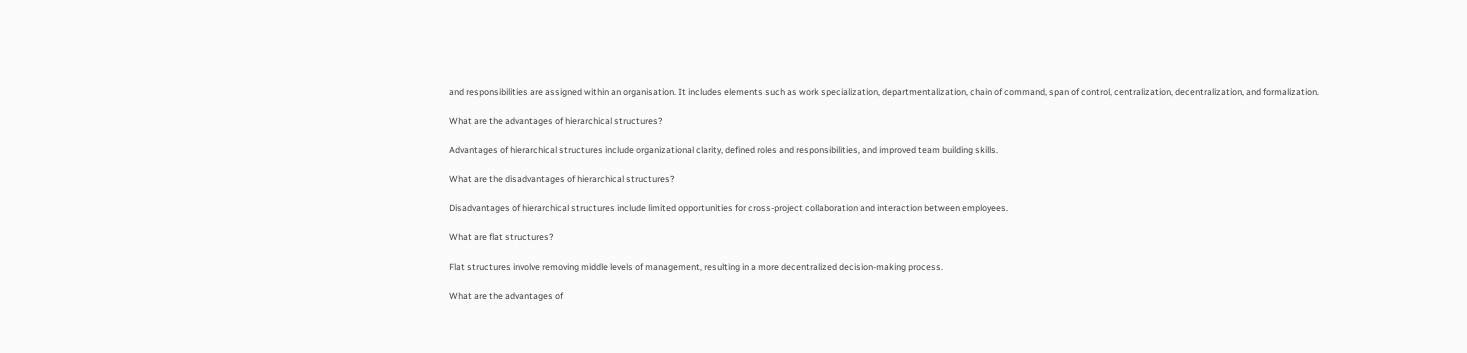and responsibilities are assigned within an organisation. It includes elements such as work specialization, departmentalization, chain of command, span of control, centralization, decentralization, and formalization.

What are the advantages of hierarchical structures?

Advantages of hierarchical structures include organizational clarity, defined roles and responsibilities, and improved team building skills.

What are the disadvantages of hierarchical structures?

Disadvantages of hierarchical structures include limited opportunities for cross-project collaboration and interaction between employees.

What are flat structures?

Flat structures involve removing middle levels of management, resulting in a more decentralized decision-making process.

What are the advantages of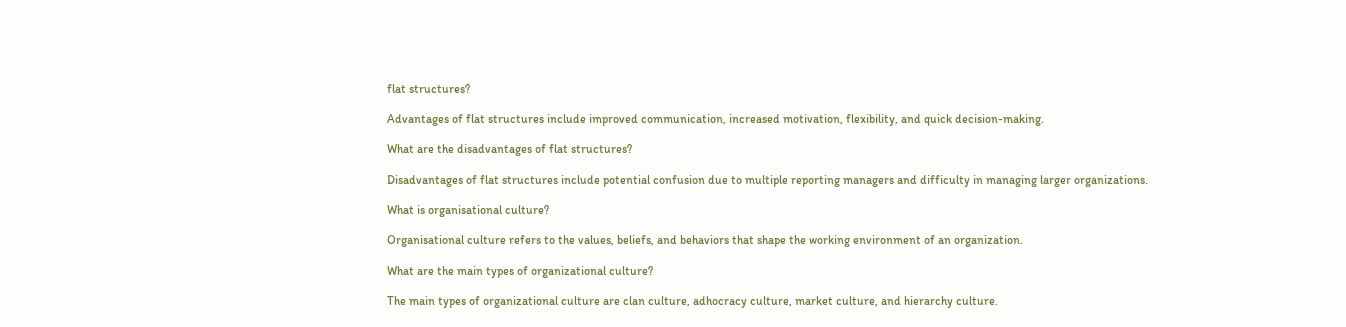flat structures?

Advantages of flat structures include improved communication, increased motivation, flexibility, and quick decision-making.

What are the disadvantages of flat structures?

Disadvantages of flat structures include potential confusion due to multiple reporting managers and difficulty in managing larger organizations.

What is organisational culture?

Organisational culture refers to the values, beliefs, and behaviors that shape the working environment of an organization.

What are the main types of organizational culture?

The main types of organizational culture are clan culture, adhocracy culture, market culture, and hierarchy culture.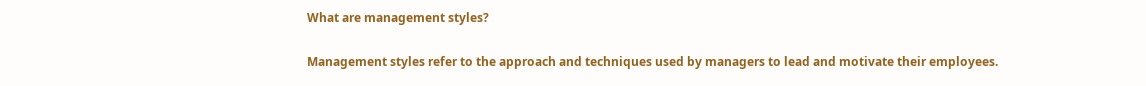What are management styles?

Management styles refer to the approach and techniques used by managers to lead and motivate their employees.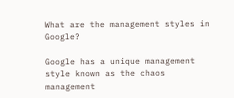What are the management styles in Google?

Google has a unique management style known as the chaos management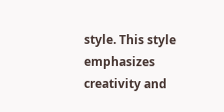style. This style emphasizes creativity and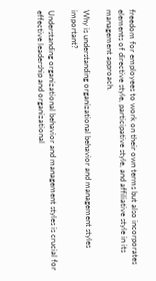freedom for employees to work on their own terms but also incorporates elements of directive style, participative style, and affiliative style in its management approach.

Why is understanding organizational behavior and management styles important?

Understanding organizational behavior and management styles is crucial for effective leadership and organizational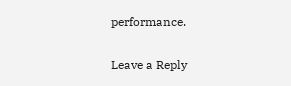performance.

Leave a Reply